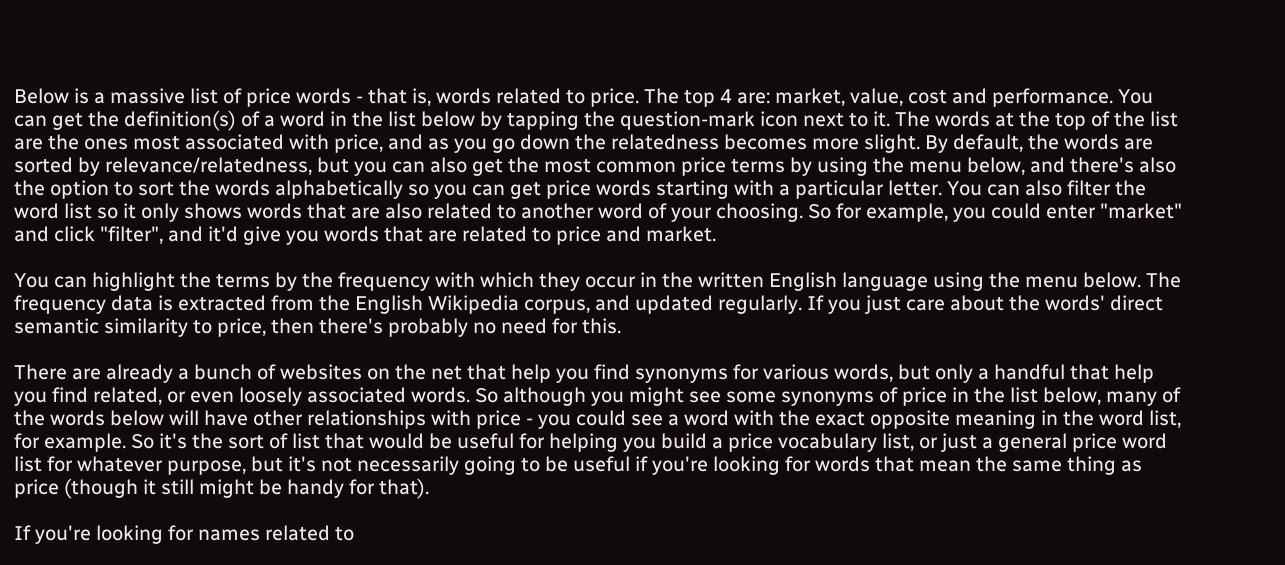Below is a massive list of price words - that is, words related to price. The top 4 are: market, value, cost and performance. You can get the definition(s) of a word in the list below by tapping the question-mark icon next to it. The words at the top of the list are the ones most associated with price, and as you go down the relatedness becomes more slight. By default, the words are sorted by relevance/relatedness, but you can also get the most common price terms by using the menu below, and there's also the option to sort the words alphabetically so you can get price words starting with a particular letter. You can also filter the word list so it only shows words that are also related to another word of your choosing. So for example, you could enter "market" and click "filter", and it'd give you words that are related to price and market.

You can highlight the terms by the frequency with which they occur in the written English language using the menu below. The frequency data is extracted from the English Wikipedia corpus, and updated regularly. If you just care about the words' direct semantic similarity to price, then there's probably no need for this.

There are already a bunch of websites on the net that help you find synonyms for various words, but only a handful that help you find related, or even loosely associated words. So although you might see some synonyms of price in the list below, many of the words below will have other relationships with price - you could see a word with the exact opposite meaning in the word list, for example. So it's the sort of list that would be useful for helping you build a price vocabulary list, or just a general price word list for whatever purpose, but it's not necessarily going to be useful if you're looking for words that mean the same thing as price (though it still might be handy for that).

If you're looking for names related to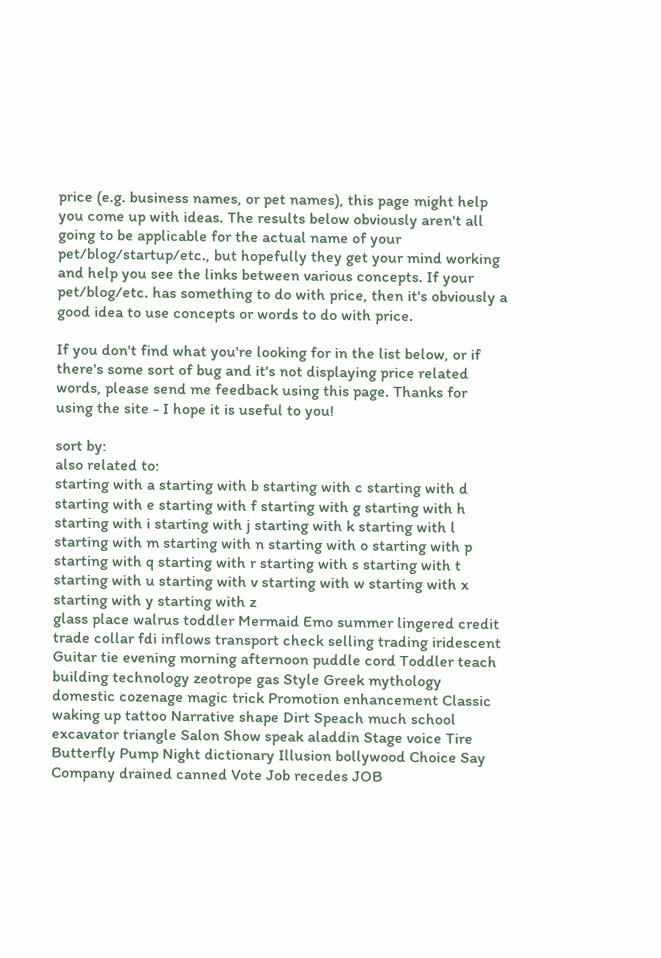price (e.g. business names, or pet names), this page might help you come up with ideas. The results below obviously aren't all going to be applicable for the actual name of your pet/blog/startup/etc., but hopefully they get your mind working and help you see the links between various concepts. If your pet/blog/etc. has something to do with price, then it's obviously a good idea to use concepts or words to do with price.

If you don't find what you're looking for in the list below, or if there's some sort of bug and it's not displaying price related words, please send me feedback using this page. Thanks for using the site - I hope it is useful to you!

sort by:
also related to:
starting with a starting with b starting with c starting with d starting with e starting with f starting with g starting with h starting with i starting with j starting with k starting with l starting with m starting with n starting with o starting with p starting with q starting with r starting with s starting with t starting with u starting with v starting with w starting with x starting with y starting with z
glass place walrus toddler Mermaid Emo summer lingered credit trade collar fdi inflows transport check selling trading iridescent Guitar tie evening morning afternoon puddle cord Toddler teach building technology zeotrope gas Style Greek mythology domestic cozenage magic trick Promotion enhancement Classic waking up tattoo Narrative shape Dirt Speach much school excavator triangle Salon Show speak aladdin Stage voice Tire Butterfly Pump Night dictionary Illusion bollywood Choice Say Company drained canned Vote Job recedes JOB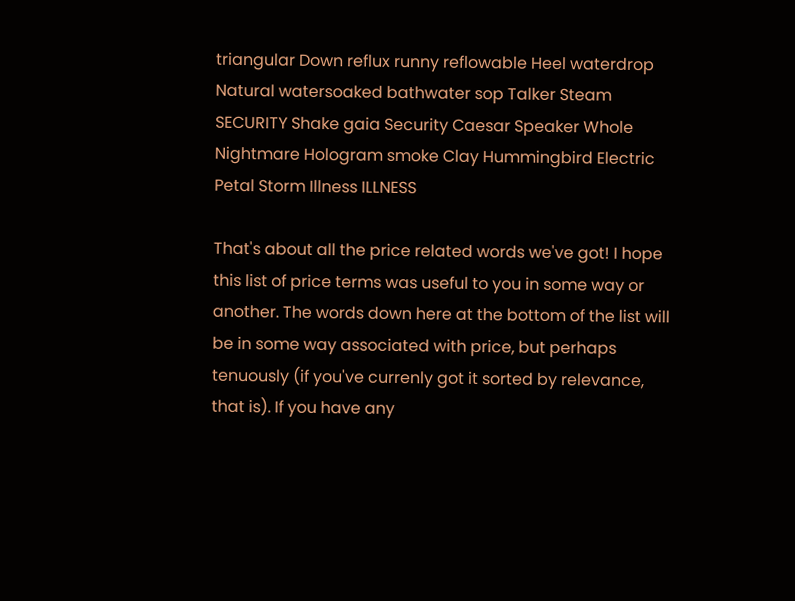triangular Down reflux runny reflowable Heel waterdrop Natural watersoaked bathwater sop Talker Steam SECURITY Shake gaia Security Caesar Speaker Whole Nightmare Hologram smoke Clay Hummingbird Electric Petal Storm Illness ILLNESS

That's about all the price related words we've got! I hope this list of price terms was useful to you in some way or another. The words down here at the bottom of the list will be in some way associated with price, but perhaps tenuously (if you've currenly got it sorted by relevance, that is). If you have any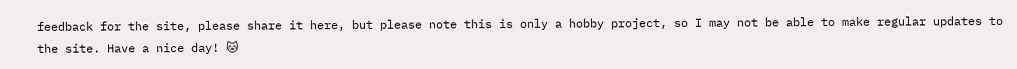feedback for the site, please share it here, but please note this is only a hobby project, so I may not be able to make regular updates to the site. Have a nice day! 🐱